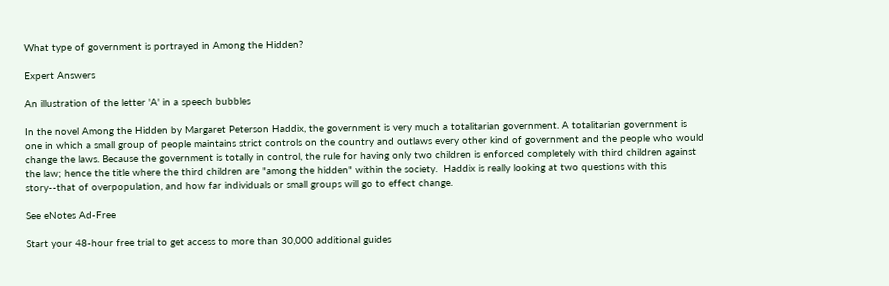What type of government is portrayed in Among the Hidden?

Expert Answers

An illustration of the letter 'A' in a speech bubbles

In the novel Among the Hidden by Margaret Peterson Haddix, the government is very much a totalitarian government. A totalitarian government is one in which a small group of people maintains strict controls on the country and outlaws every other kind of government and the people who would change the laws. Because the government is totally in control, the rule for having only two children is enforced completely with third children against the law; hence the title where the third children are "among the hidden" within the society.  Haddix is really looking at two questions with this story--that of overpopulation, and how far individuals or small groups will go to effect change.

See eNotes Ad-Free

Start your 48-hour free trial to get access to more than 30,000 additional guides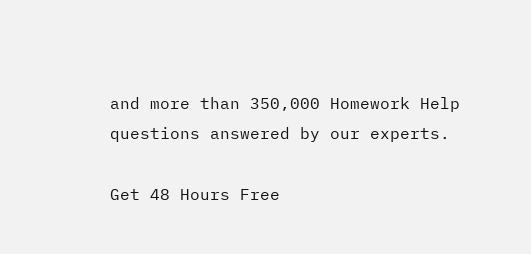and more than 350,000 Homework Help questions answered by our experts.

Get 48 Hours Free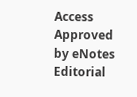Access
Approved by eNotes Editorial